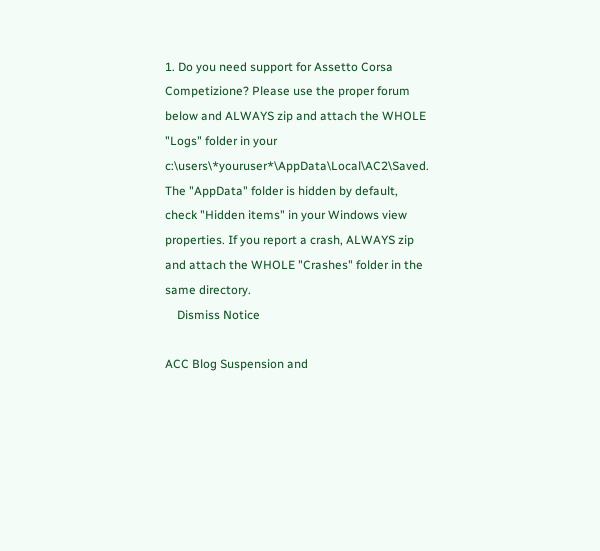1. Do you need support for Assetto Corsa Competizione? Please use the proper forum below and ALWAYS zip and attach the WHOLE "Logs" folder in your c:\users\*youruser*\AppData\Local\AC2\Saved. The "AppData" folder is hidden by default, check "Hidden items" in your Windows view properties. If you report a crash, ALWAYS zip and attach the WHOLE "Crashes" folder in the same directory.
    Dismiss Notice

ACC Blog Suspension and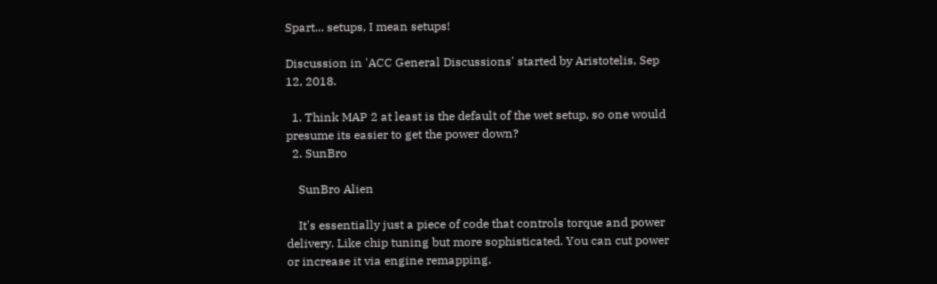Spart... setups, I mean setups!

Discussion in 'ACC General Discussions' started by Aristotelis, Sep 12, 2018.

  1. Think MAP 2 at least is the default of the wet setup, so one would presume its easier to get the power down?
  2. SunBro

    SunBro Alien

    It's essentially just a piece of code that controls torque and power delivery. Like chip tuning but more sophisticated. You can cut power or increase it via engine remapping.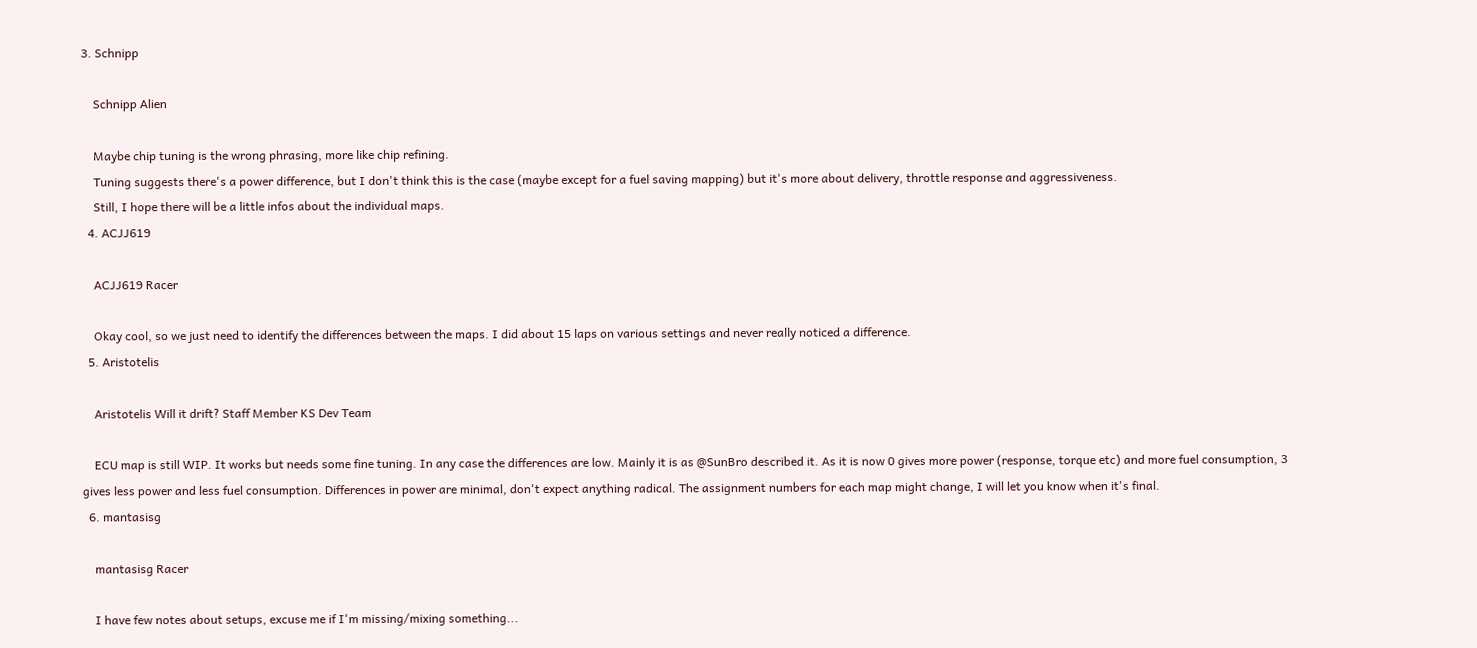3. Schnipp

    Schnipp Alien

    Maybe chip tuning is the wrong phrasing, more like chip refining.
    Tuning suggests there's a power difference, but I don't think this is the case (maybe except for a fuel saving mapping) but it's more about delivery, throttle response and aggressiveness.
    Still, I hope there will be a little infos about the individual maps.
  4. ACJJ619

    ACJJ619 Racer

    Okay cool, so we just need to identify the differences between the maps. I did about 15 laps on various settings and never really noticed a difference.
  5. Aristotelis

    Aristotelis Will it drift? Staff Member KS Dev Team

    ECU map is still WIP. It works but needs some fine tuning. In any case the differences are low. Mainly it is as @SunBro described it. As it is now 0 gives more power (response, torque etc) and more fuel consumption, 3 gives less power and less fuel consumption. Differences in power are minimal, don't expect anything radical. The assignment numbers for each map might change, I will let you know when it's final.
  6. mantasisg

    mantasisg Racer

    I have few notes about setups, excuse me if I'm missing/mixing something...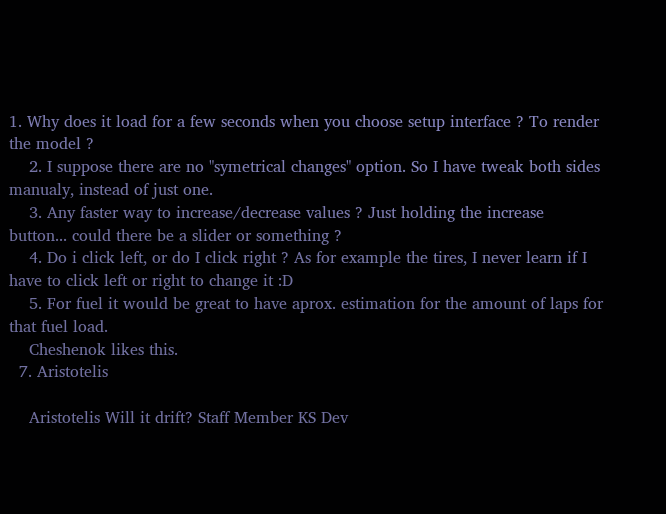1. Why does it load for a few seconds when you choose setup interface ? To render the model ?
    2. I suppose there are no "symetrical changes" option. So I have tweak both sides manualy, instead of just one.
    3. Any faster way to increase/decrease values ? Just holding the increase button... could there be a slider or something ?
    4. Do i click left, or do I click right ? As for example the tires, I never learn if I have to click left or right to change it :D
    5. For fuel it would be great to have aprox. estimation for the amount of laps for that fuel load.
    Cheshenok likes this.
  7. Aristotelis

    Aristotelis Will it drift? Staff Member KS Dev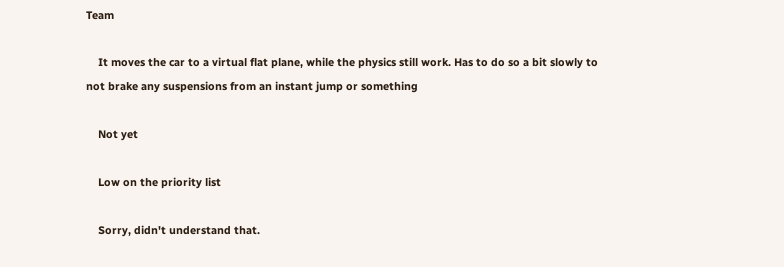Team

    It moves the car to a virtual flat plane, while the physics still work. Has to do so a bit slowly to not brake any suspensions from an instant jump or something

    Not yet

    Low on the priority list

    Sorry, didn't understand that.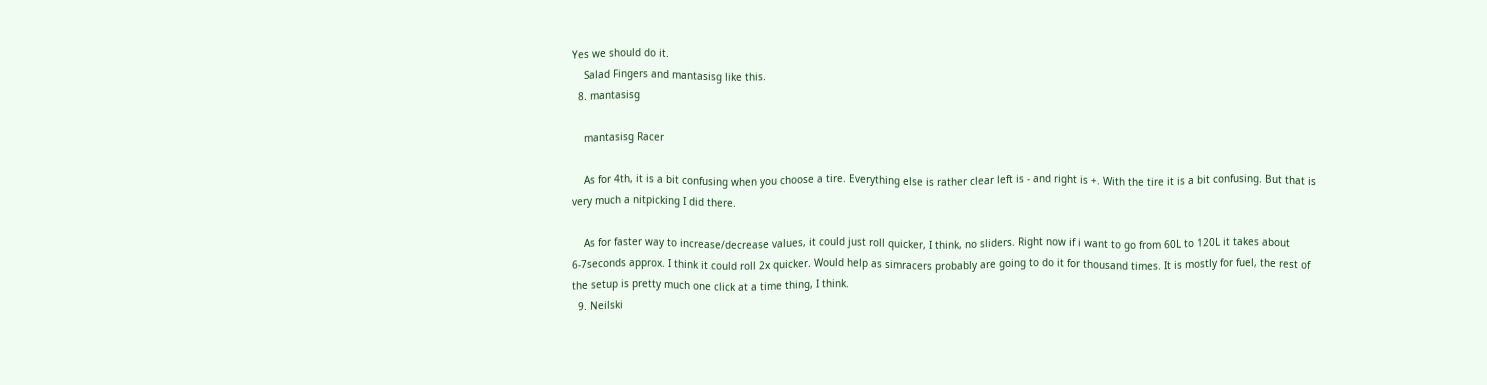Yes we should do it.
    Salad Fingers and mantasisg like this.
  8. mantasisg

    mantasisg Racer

    As for 4th, it is a bit confusing when you choose a tire. Everything else is rather clear left is - and right is +. With the tire it is a bit confusing. But that is very much a nitpicking I did there.

    As for faster way to increase/decrease values, it could just roll quicker, I think, no sliders. Right now if i want to go from 60L to 120L it takes about 6-7seconds approx. I think it could roll 2x quicker. Would help as simracers probably are going to do it for thousand times. It is mostly for fuel, the rest of the setup is pretty much one click at a time thing, I think.
  9. Neilski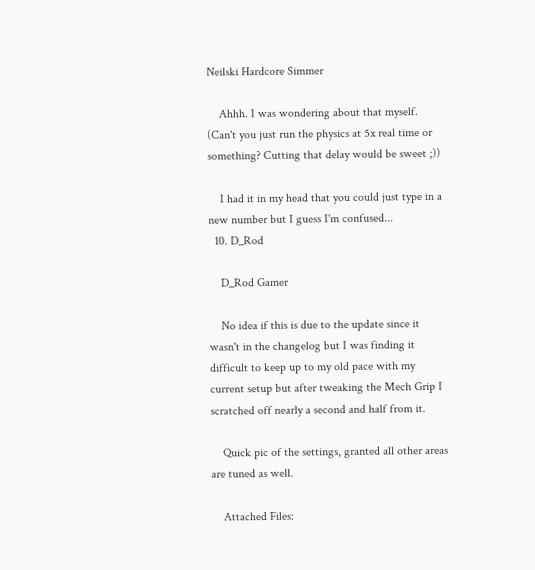Neilski Hardcore Simmer

    Ahhh. I was wondering about that myself. (Can't you just run the physics at 5x real time or something? Cutting that delay would be sweet ;))

    I had it in my head that you could just type in a new number but I guess I'm confused...
  10. D_Rod

    D_Rod Gamer

    No idea if this is due to the update since it wasn't in the changelog but I was finding it difficult to keep up to my old pace with my current setup but after tweaking the Mech Grip I scratched off nearly a second and half from it.

    Quick pic of the settings, granted all other areas are tuned as well.

    Attached Files: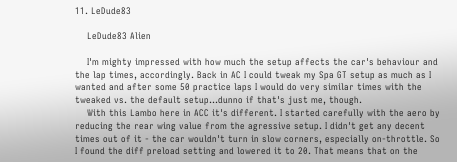11. LeDude83

    LeDude83 Alien

    I'm mighty impressed with how much the setup affects the car's behaviour and the lap times, accordingly. Back in AC I could tweak my Spa GT setup as much as I wanted and after some 50 practice laps I would do very similar times with the tweaked vs. the default setup...dunno if that's just me, though.
    With this Lambo here in ACC it's different. I started carefully with the aero by reducing the rear wing value from the agressive setup. I didn't get any decent times out of it - the car wouldn't turn in slow corners, especially on-throttle. So I found the diff preload setting and lowered it to 20. That means that on the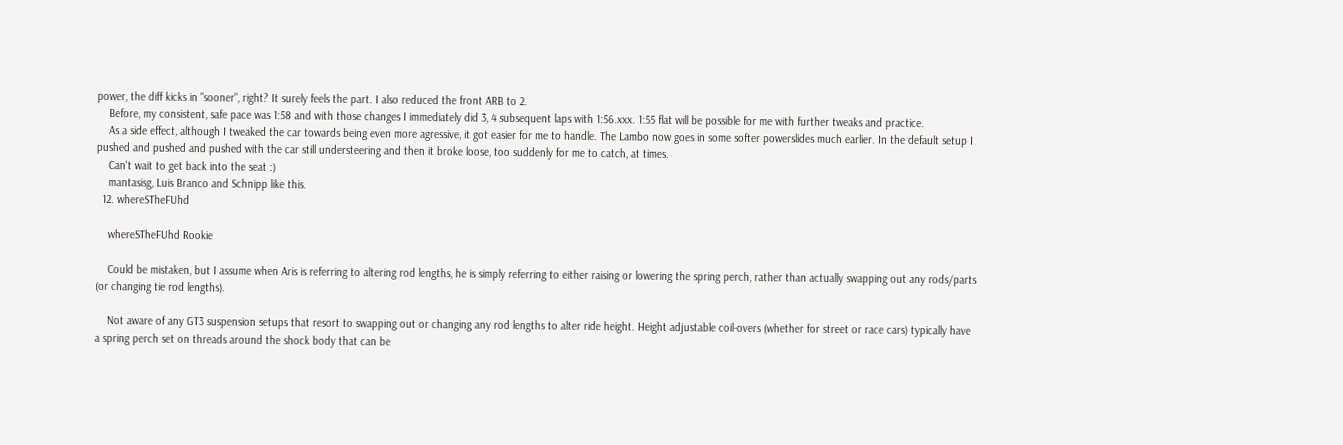power, the diff kicks in "sooner", right? It surely feels the part. I also reduced the front ARB to 2.
    Before, my consistent, safe pace was 1:58 and with those changes I immediately did 3, 4 subsequent laps with 1:56.xxx. 1:55 flat will be possible for me with further tweaks and practice.
    As a side effect, although I tweaked the car towards being even more agressive, it got easier for me to handle. The Lambo now goes in some softer powerslides much earlier. In the default setup I pushed and pushed and pushed with the car still understeering and then it broke loose, too suddenly for me to catch, at times.
    Can't wait to get back into the seat :)
    mantasisg, Luis Branco and Schnipp like this.
  12. whereSTheFUhd

    whereSTheFUhd Rookie

    Could be mistaken, but I assume when Aris is referring to altering rod lengths, he is simply referring to either raising or lowering the spring perch, rather than actually swapping out any rods/parts (or changing tie rod lengths).

    Not aware of any GT3 suspension setups that resort to swapping out or changing any rod lengths to alter ride height. Height adjustable coil-overs (whether for street or race cars) typically have a spring perch set on threads around the shock body that can be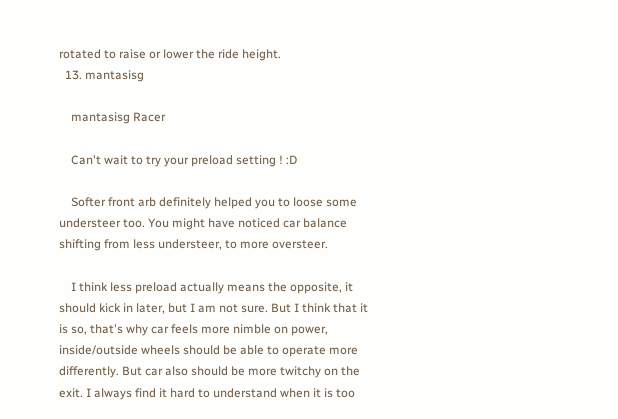rotated to raise or lower the ride height.
  13. mantasisg

    mantasisg Racer

    Can't wait to try your preload setting ! :D

    Softer front arb definitely helped you to loose some understeer too. You might have noticed car balance shifting from less understeer, to more oversteer.

    I think less preload actually means the opposite, it should kick in later, but I am not sure. But I think that it is so, that's why car feels more nimble on power, inside/outside wheels should be able to operate more differently. But car also should be more twitchy on the exit. I always find it hard to understand when it is too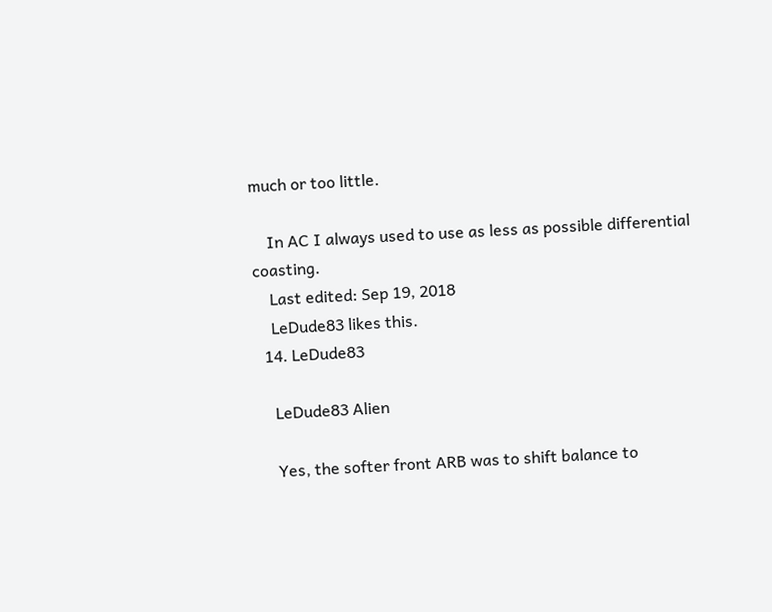much or too little.

    In AC I always used to use as less as possible differential coasting.
    Last edited: Sep 19, 2018
    LeDude83 likes this.
  14. LeDude83

    LeDude83 Alien

    Yes, the softer front ARB was to shift balance to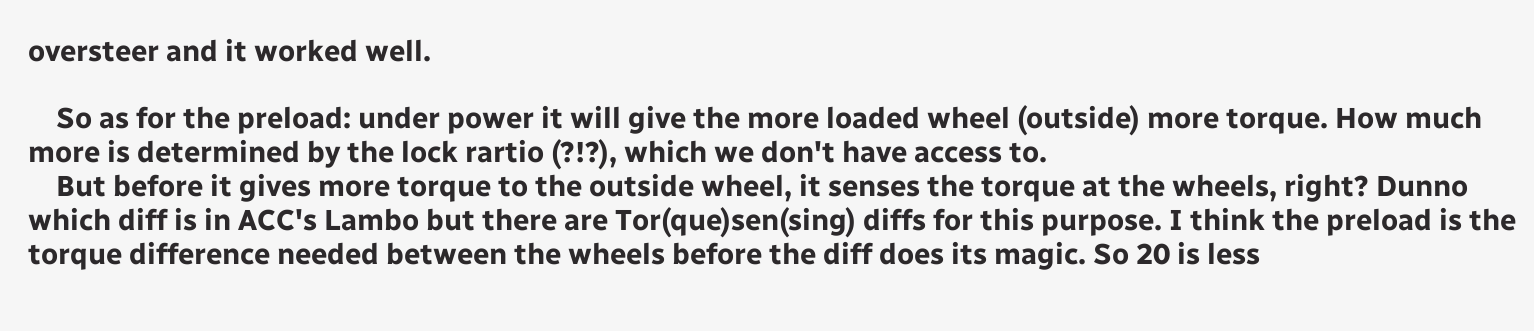oversteer and it worked well.

    So as for the preload: under power it will give the more loaded wheel (outside) more torque. How much more is determined by the lock rartio (?!?), which we don't have access to.
    But before it gives more torque to the outside wheel, it senses the torque at the wheels, right? Dunno which diff is in ACC's Lambo but there are Tor(que)sen(sing) diffs for this purpose. I think the preload is the torque difference needed between the wheels before the diff does its magic. So 20 is less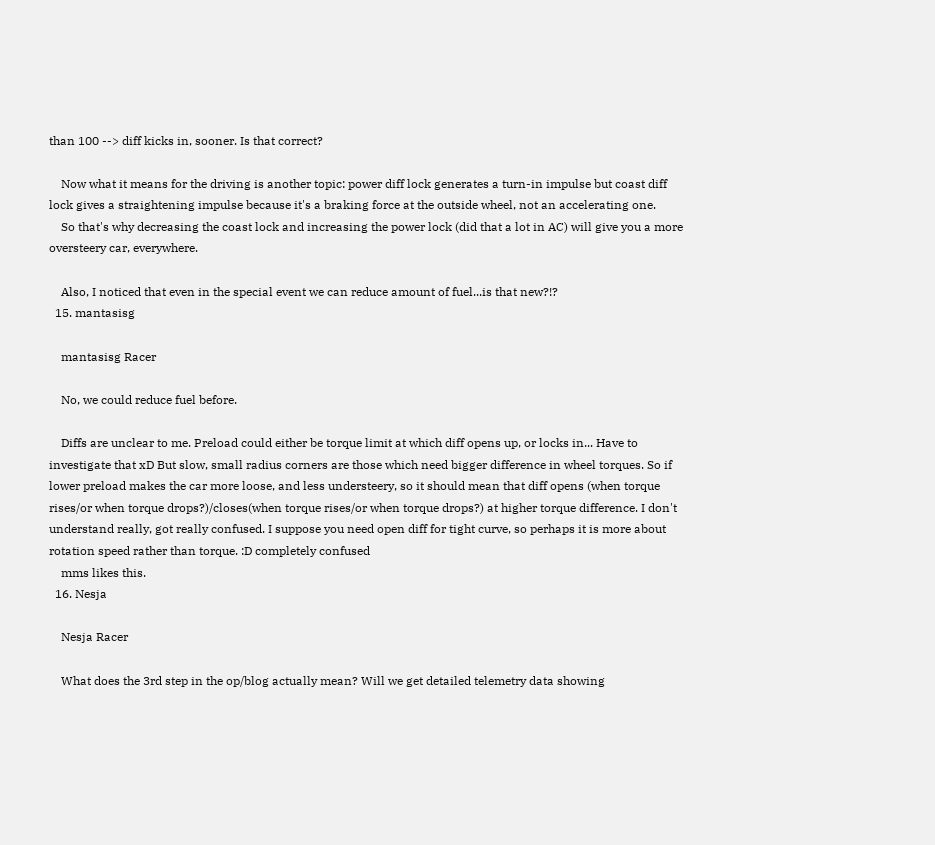than 100 --> diff kicks in, sooner. Is that correct?

    Now what it means for the driving is another topic: power diff lock generates a turn-in impulse but coast diff lock gives a straightening impulse because it's a braking force at the outside wheel, not an accelerating one.
    So that's why decreasing the coast lock and increasing the power lock (did that a lot in AC) will give you a more oversteery car, everywhere.

    Also, I noticed that even in the special event we can reduce amount of fuel...is that new?!?
  15. mantasisg

    mantasisg Racer

    No, we could reduce fuel before.

    Diffs are unclear to me. Preload could either be torque limit at which diff opens up, or locks in... Have to investigate that xD But slow, small radius corners are those which need bigger difference in wheel torques. So if lower preload makes the car more loose, and less understeery, so it should mean that diff opens (when torque rises/or when torque drops?)/closes(when torque rises/or when torque drops?) at higher torque difference. I don't understand really, got really confused. I suppose you need open diff for tight curve, so perhaps it is more about rotation speed rather than torque. :D completely confused
    mms likes this.
  16. Nesja

    Nesja Racer

    What does the 3rd step in the op/blog actually mean? Will we get detailed telemetry data showing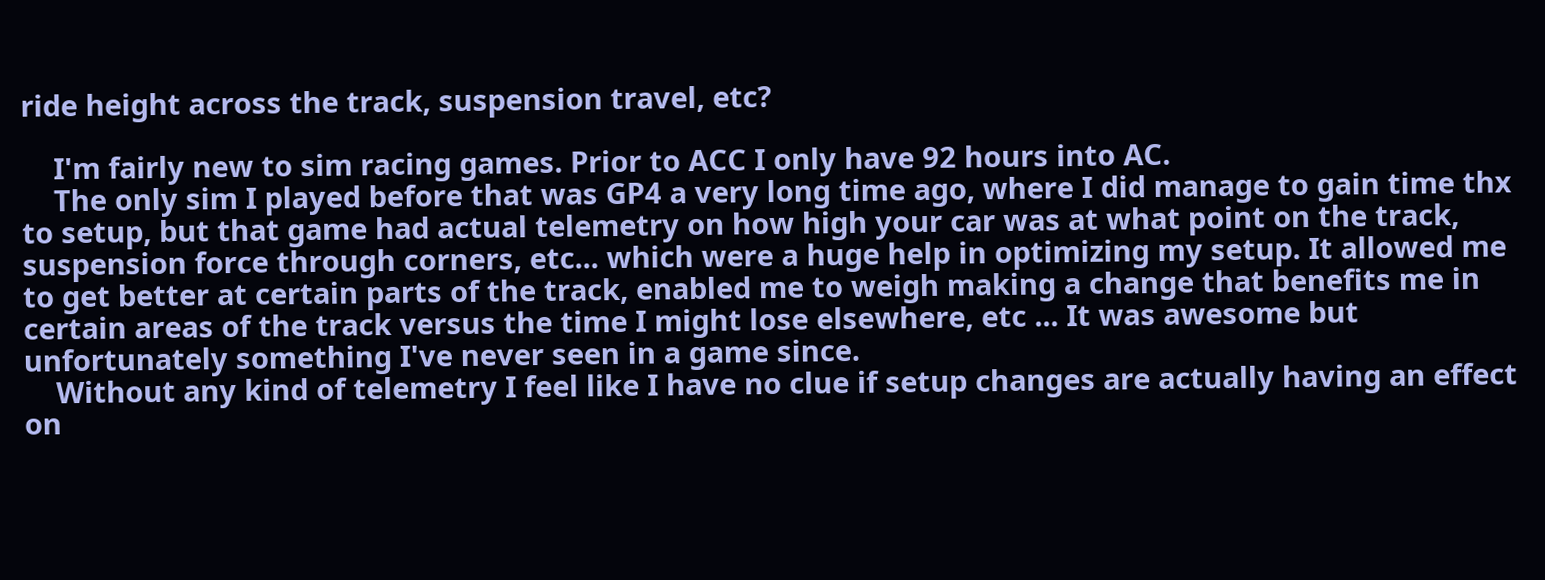ride height across the track, suspension travel, etc?

    I'm fairly new to sim racing games. Prior to ACC I only have 92 hours into AC.
    The only sim I played before that was GP4 a very long time ago, where I did manage to gain time thx to setup, but that game had actual telemetry on how high your car was at what point on the track, suspension force through corners, etc... which were a huge help in optimizing my setup. It allowed me to get better at certain parts of the track, enabled me to weigh making a change that benefits me in certain areas of the track versus the time I might lose elsewhere, etc ... It was awesome but unfortunately something I've never seen in a game since.
    Without any kind of telemetry I feel like I have no clue if setup changes are actually having an effect on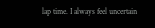lap time. I always feel uncertain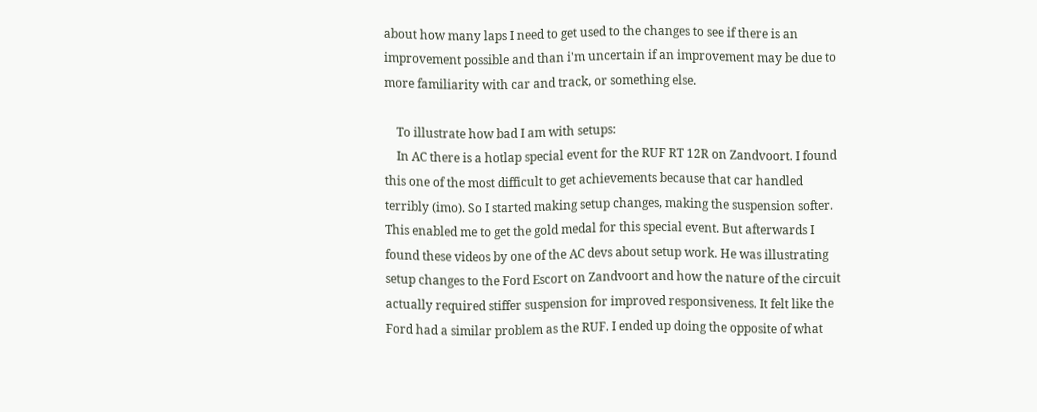about how many laps I need to get used to the changes to see if there is an improvement possible and than i'm uncertain if an improvement may be due to more familiarity with car and track, or something else.

    To illustrate how bad I am with setups:
    In AC there is a hotlap special event for the RUF RT 12R on Zandvoort. I found this one of the most difficult to get achievements because that car handled terribly (imo). So I started making setup changes, making the suspension softer. This enabled me to get the gold medal for this special event. But afterwards I found these videos by one of the AC devs about setup work. He was illustrating setup changes to the Ford Escort on Zandvoort and how the nature of the circuit actually required stiffer suspension for improved responsiveness. It felt like the Ford had a similar problem as the RUF. I ended up doing the opposite of what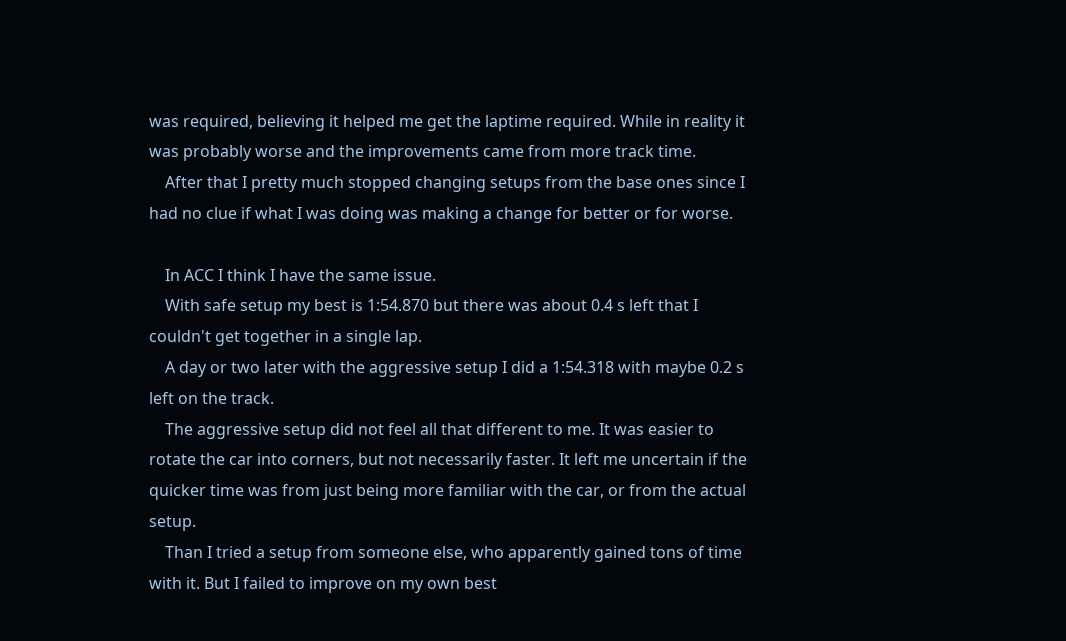was required, believing it helped me get the laptime required. While in reality it was probably worse and the improvements came from more track time.
    After that I pretty much stopped changing setups from the base ones since I had no clue if what I was doing was making a change for better or for worse.

    In ACC I think I have the same issue.
    With safe setup my best is 1:54.870 but there was about 0.4 s left that I couldn't get together in a single lap.
    A day or two later with the aggressive setup I did a 1:54.318 with maybe 0.2 s left on the track.
    The aggressive setup did not feel all that different to me. It was easier to rotate the car into corners, but not necessarily faster. It left me uncertain if the quicker time was from just being more familiar with the car, or from the actual setup.
    Than I tried a setup from someone else, who apparently gained tons of time with it. But I failed to improve on my own best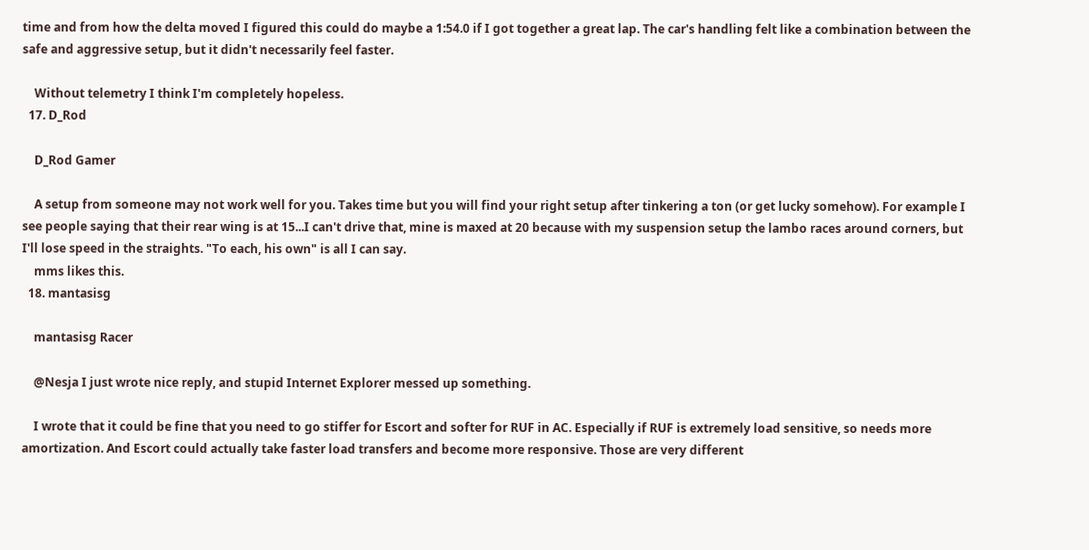time and from how the delta moved I figured this could do maybe a 1:54.0 if I got together a great lap. The car's handling felt like a combination between the safe and aggressive setup, but it didn't necessarily feel faster.

    Without telemetry I think I'm completely hopeless.
  17. D_Rod

    D_Rod Gamer

    A setup from someone may not work well for you. Takes time but you will find your right setup after tinkering a ton (or get lucky somehow). For example I see people saying that their rear wing is at 15...I can't drive that, mine is maxed at 20 because with my suspension setup the lambo races around corners, but I'll lose speed in the straights. "To each, his own" is all I can say.
    mms likes this.
  18. mantasisg

    mantasisg Racer

    @Nesja I just wrote nice reply, and stupid Internet Explorer messed up something.

    I wrote that it could be fine that you need to go stiffer for Escort and softer for RUF in AC. Especially if RUF is extremely load sensitive, so needs more amortization. And Escort could actually take faster load transfers and become more responsive. Those are very different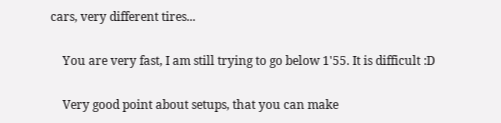cars, very different tires...

    You are very fast, I am still trying to go below 1'55. It is difficult :D

    Very good point about setups, that you can make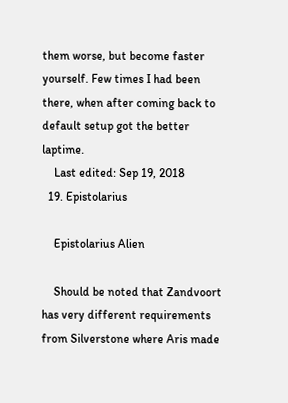them worse, but become faster yourself. Few times I had been there, when after coming back to default setup got the better laptime.
    Last edited: Sep 19, 2018
  19. Epistolarius

    Epistolarius Alien

    Should be noted that Zandvoort has very different requirements from Silverstone where Aris made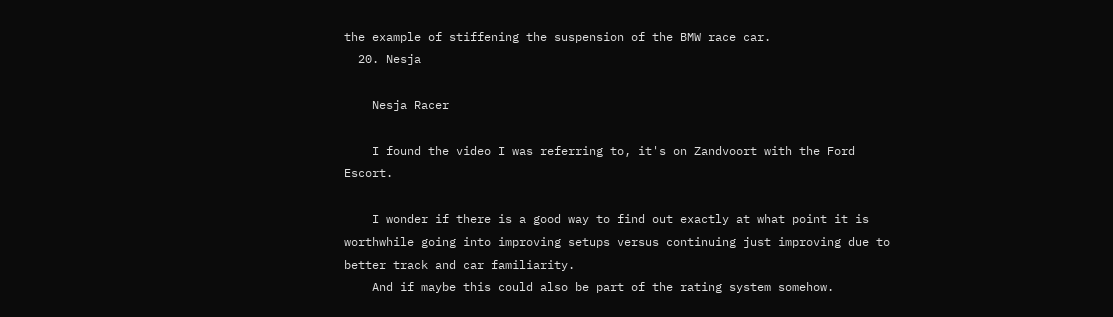the example of stiffening the suspension of the BMW race car.
  20. Nesja

    Nesja Racer

    I found the video I was referring to, it's on Zandvoort with the Ford Escort.

    I wonder if there is a good way to find out exactly at what point it is worthwhile going into improving setups versus continuing just improving due to better track and car familiarity.
    And if maybe this could also be part of the rating system somehow.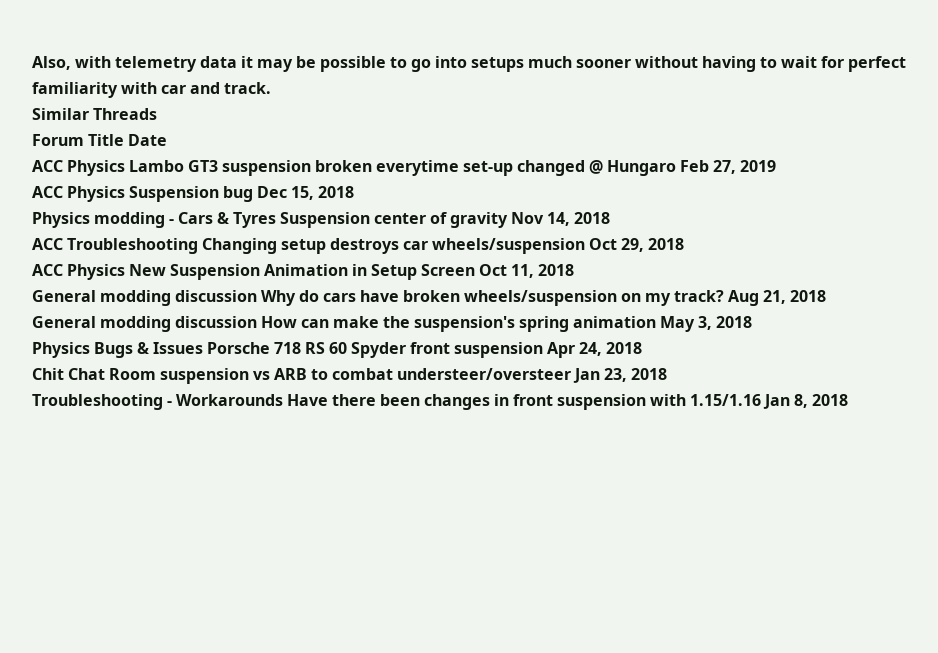Also, with telemetry data it may be possible to go into setups much sooner without having to wait for perfect familiarity with car and track.
Similar Threads
Forum Title Date
ACC Physics Lambo GT3 suspension broken everytime set-up changed @ Hungaro Feb 27, 2019
ACC Physics Suspension bug Dec 15, 2018
Physics modding - Cars & Tyres Suspension center of gravity Nov 14, 2018
ACC Troubleshooting Changing setup destroys car wheels/suspension Oct 29, 2018
ACC Physics New Suspension Animation in Setup Screen Oct 11, 2018
General modding discussion Why do cars have broken wheels/suspension on my track? Aug 21, 2018
General modding discussion How can make the suspension's spring animation May 3, 2018
Physics Bugs & Issues Porsche 718 RS 60 Spyder front suspension Apr 24, 2018
Chit Chat Room suspension vs ARB to combat understeer/oversteer Jan 23, 2018
Troubleshooting - Workarounds Have there been changes in front suspension with 1.15/1.16 Jan 8, 2018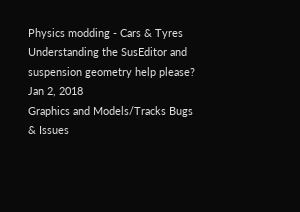Physics modding - Cars & Tyres Understanding the SusEditor and suspension geometry help please? Jan 2, 2018
Graphics and Models/Tracks Bugs & Issues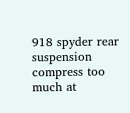918 spyder rear suspension compress too much at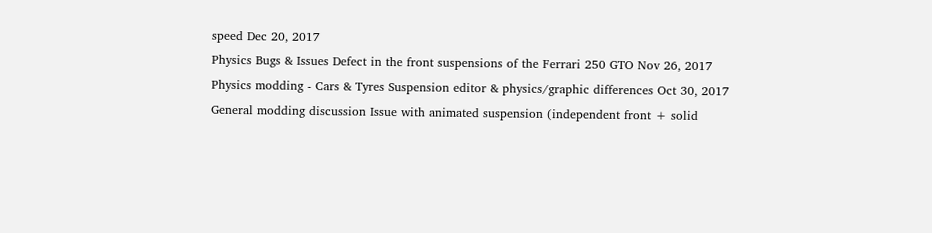speed Dec 20, 2017
Physics Bugs & Issues Defect in the front suspensions of the Ferrari 250 GTO Nov 26, 2017
Physics modding - Cars & Tyres Suspension editor & physics/graphic differences Oct 30, 2017
General modding discussion Issue with animated suspension (independent front + solid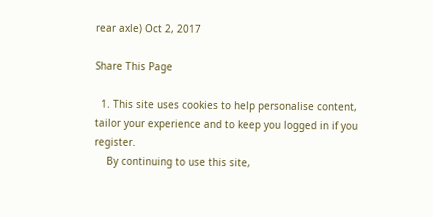rear axle) Oct 2, 2017

Share This Page

  1. This site uses cookies to help personalise content, tailor your experience and to keep you logged in if you register.
    By continuing to use this site,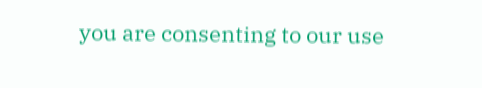you are consenting to our use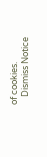of cookies.
    Dismiss Notice